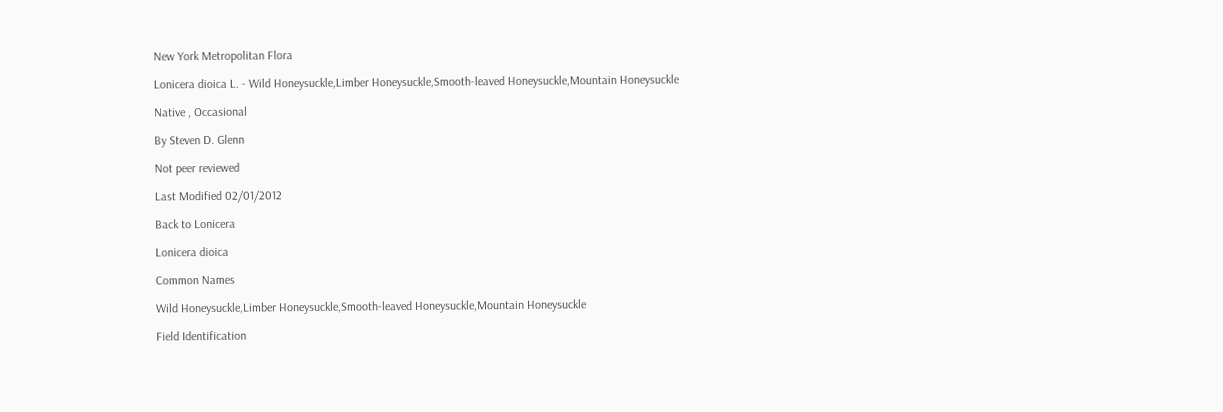New York Metropolitan Flora

Lonicera dioica L. - Wild Honeysuckle,Limber Honeysuckle,Smooth-leaved Honeysuckle,Mountain Honeysuckle

Native , Occasional

By Steven D. Glenn

Not peer reviewed

Last Modified 02/01/2012

Back to Lonicera

Lonicera dioica

Common Names

Wild Honeysuckle,Limber Honeysuckle,Smooth-leaved Honeysuckle,Mountain Honeysuckle

Field Identification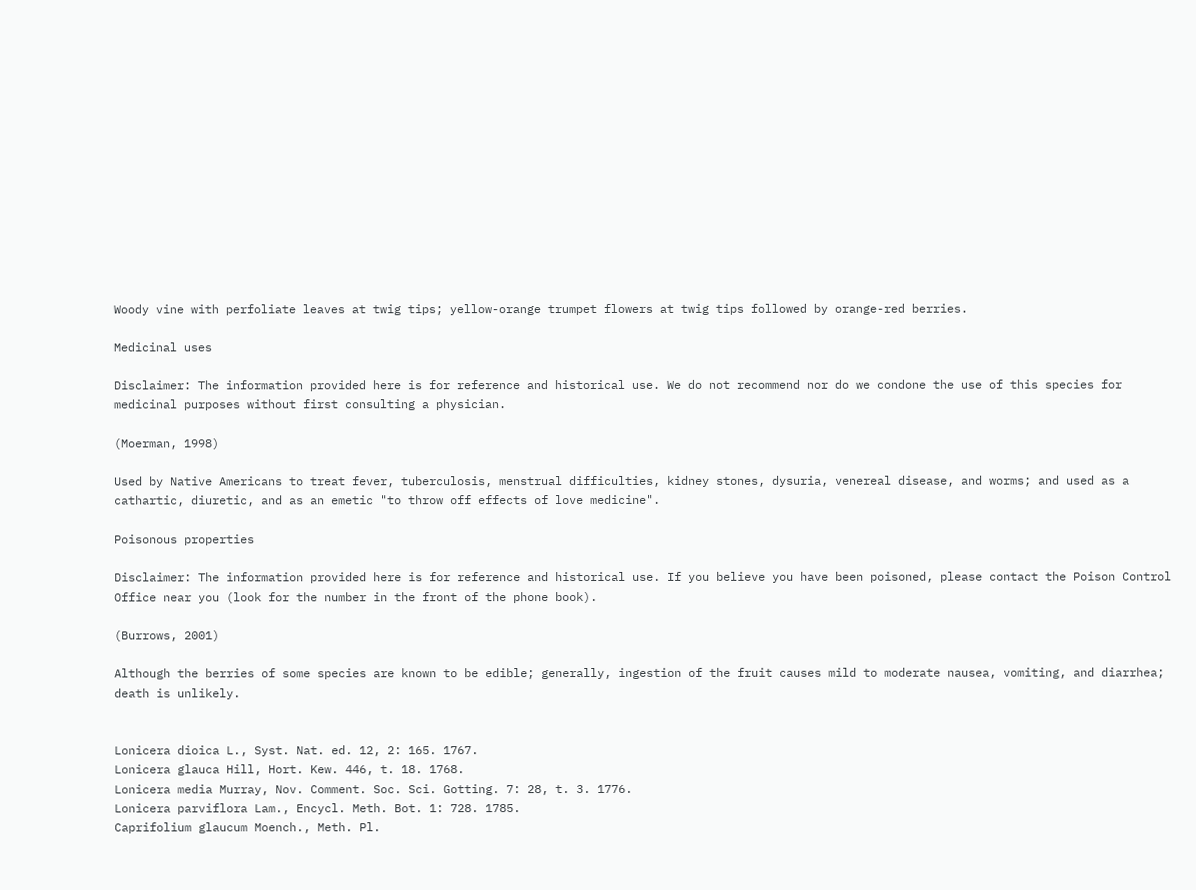Woody vine with perfoliate leaves at twig tips; yellow-orange trumpet flowers at twig tips followed by orange-red berries.

Medicinal uses

Disclaimer: The information provided here is for reference and historical use. We do not recommend nor do we condone the use of this species for medicinal purposes without first consulting a physician.

(Moerman, 1998)

Used by Native Americans to treat fever, tuberculosis, menstrual difficulties, kidney stones, dysuria, venereal disease, and worms; and used as a cathartic, diuretic, and as an emetic "to throw off effects of love medicine".

Poisonous properties

Disclaimer: The information provided here is for reference and historical use. If you believe you have been poisoned, please contact the Poison Control Office near you (look for the number in the front of the phone book).

(Burrows, 2001)

Although the berries of some species are known to be edible; generally, ingestion of the fruit causes mild to moderate nausea, vomiting, and diarrhea; death is unlikely.


Lonicera dioica L., Syst. Nat. ed. 12, 2: 165. 1767.
Lonicera glauca Hill, Hort. Kew. 446, t. 18. 1768.
Lonicera media Murray, Nov. Comment. Soc. Sci. Gotting. 7: 28, t. 3. 1776.
Lonicera parviflora Lam., Encycl. Meth. Bot. 1: 728. 1785.
Caprifolium glaucum Moench., Meth. Pl.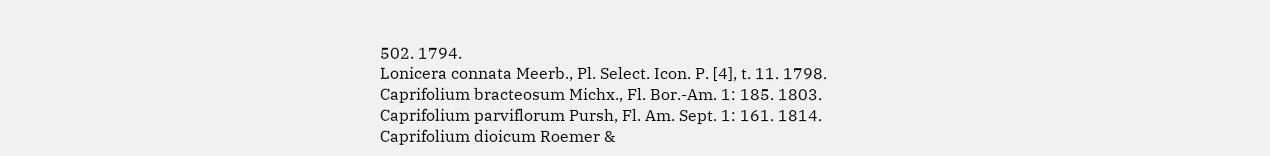502. 1794.
Lonicera connata Meerb., Pl. Select. Icon. P. [4], t. 11. 1798.
Caprifolium bracteosum Michx., Fl. Bor.-Am. 1: 185. 1803.
Caprifolium parviflorum Pursh, Fl. Am. Sept. 1: 161. 1814.
Caprifolium dioicum Roemer &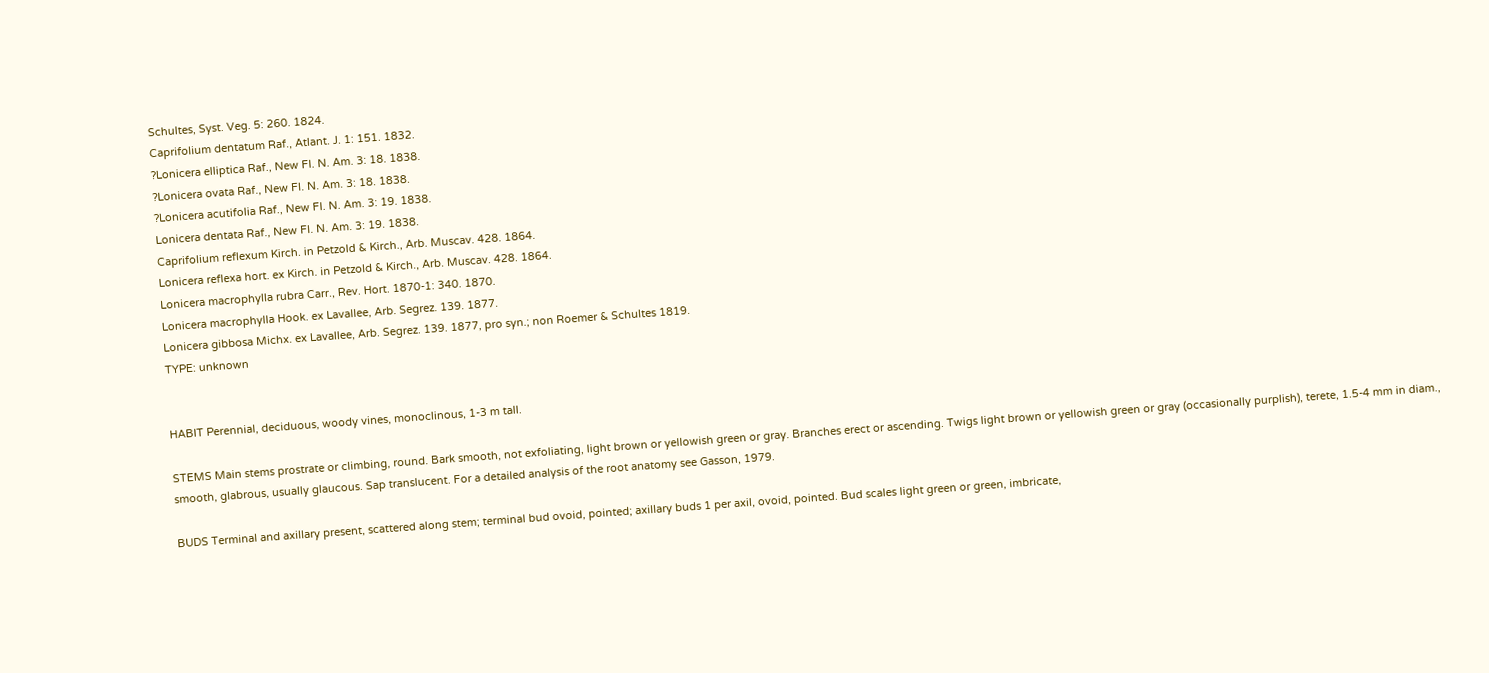Schultes, Syst. Veg. 5: 260. 1824.
Caprifolium dentatum Raf., Atlant. J. 1: 151. 1832.
?Lonicera elliptica Raf., New Fl. N. Am. 3: 18. 1838.
?Lonicera ovata Raf., New Fl. N. Am. 3: 18. 1838.
?Lonicera acutifolia Raf., New Fl. N. Am. 3: 19. 1838.
Lonicera dentata Raf., New Fl. N. Am. 3: 19. 1838.
Caprifolium reflexum Kirch. in Petzold & Kirch., Arb. Muscav. 428. 1864.
Lonicera reflexa hort. ex Kirch. in Petzold & Kirch., Arb. Muscav. 428. 1864.
Lonicera macrophylla rubra Carr., Rev. Hort. 1870-1: 340. 1870.
Lonicera macrophylla Hook. ex Lavallee, Arb. Segrez. 139. 1877.
Lonicera gibbosa Michx. ex Lavallee, Arb. Segrez. 139. 1877, pro syn.; non Roemer & Schultes 1819.
TYPE: unknown


HABIT Perennial, deciduous, woody vines, monoclinous, 1-3 m tall.

STEMS Main stems prostrate or climbing, round. Bark smooth, not exfoliating, light brown or yellowish green or gray. Branches erect or ascending. Twigs light brown or yellowish green or gray (occasionally purplish), terete, 1.5-4 mm in diam., smooth, glabrous, usually glaucous. Sap translucent. For a detailed analysis of the root anatomy see Gasson, 1979.

BUDS Terminal and axillary present, scattered along stem; terminal bud ovoid, pointed; axillary buds 1 per axil, ovoid, pointed. Bud scales light green or green, imbricate,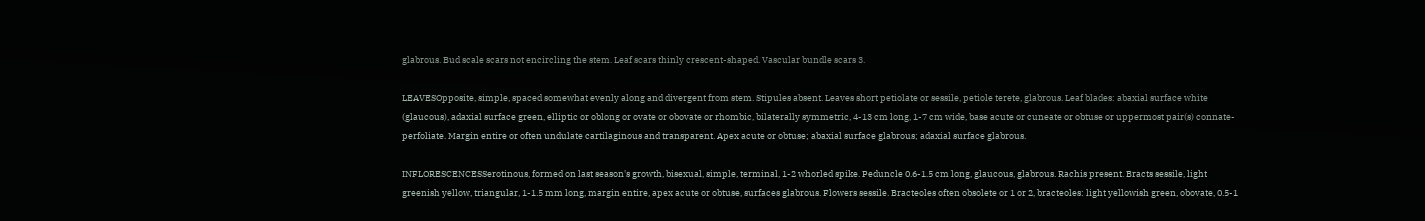glabrous. Bud scale scars not encircling the stem. Leaf scars thinly crescent-shaped. Vascular bundle scars 3.

LEAVESOpposite, simple, spaced somewhat evenly along and divergent from stem. Stipules absent. Leaves short petiolate or sessile, petiole terete, glabrous. Leaf blades: abaxial surface white (glaucous), adaxial surface green, elliptic or oblong or ovate or obovate or rhombic, bilaterally symmetric, 4-13 cm long, 1-7 cm wide, base acute or cuneate or obtuse or uppermost pair(s) connate-perfoliate. Margin entire or often undulate cartilaginous and transparent. Apex acute or obtuse; abaxial surface glabrous; adaxial surface glabrous.

INFLORESCENCESSerotinous, formed on last season's growth, bisexual, simple, terminal, 1-2 whorled spike. Peduncle 0.6-1.5 cm long, glaucous, glabrous. Rachis present. Bracts sessile, light greenish yellow, triangular, 1-1.5 mm long, margin entire, apex acute or obtuse, surfaces glabrous. Flowers sessile. Bracteoles often obsolete or 1 or 2, bracteoles: light yellowish green, obovate, 0.5-1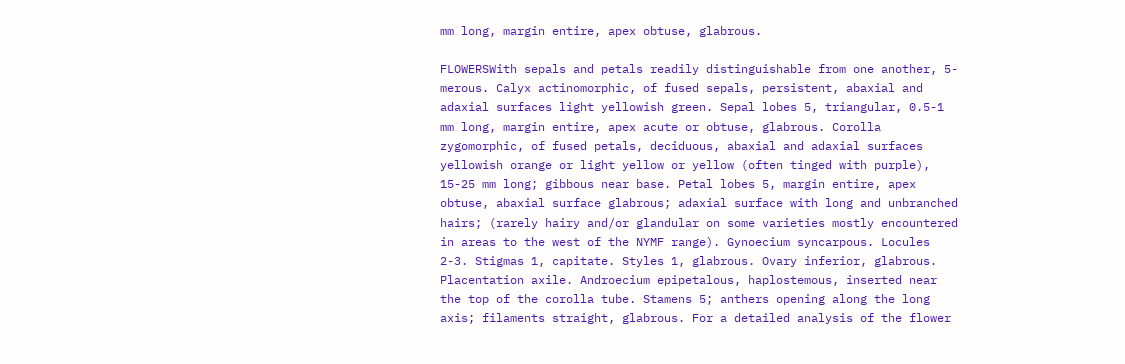mm long, margin entire, apex obtuse, glabrous.

FLOWERSWith sepals and petals readily distinguishable from one another, 5-merous. Calyx actinomorphic, of fused sepals, persistent, abaxial and adaxial surfaces light yellowish green. Sepal lobes 5, triangular, 0.5-1 mm long, margin entire, apex acute or obtuse, glabrous. Corolla zygomorphic, of fused petals, deciduous, abaxial and adaxial surfaces yellowish orange or light yellow or yellow (often tinged with purple), 15-25 mm long; gibbous near base. Petal lobes 5, margin entire, apex obtuse, abaxial surface glabrous; adaxial surface with long and unbranched hairs; (rarely hairy and/or glandular on some varieties mostly encountered in areas to the west of the NYMF range). Gynoecium syncarpous. Locules 2-3. Stigmas 1, capitate. Styles 1, glabrous. Ovary inferior, glabrous. Placentation axile. Androecium epipetalous, haplostemous, inserted near the top of the corolla tube. Stamens 5; anthers opening along the long axis; filaments straight, glabrous. For a detailed analysis of the flower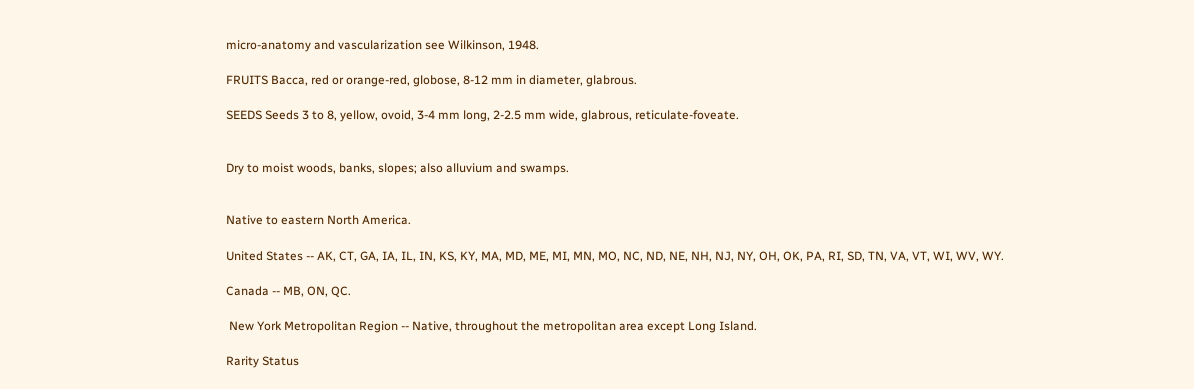micro-anatomy and vascularization see Wilkinson, 1948.

FRUITS Bacca, red or orange-red, globose, 8-12 mm in diameter, glabrous.

SEEDS Seeds 3 to 8, yellow, ovoid, 3-4 mm long, 2-2.5 mm wide, glabrous, reticulate-foveate.


Dry to moist woods, banks, slopes; also alluvium and swamps.


Native to eastern North America.

United States -- AK, CT, GA, IA, IL, IN, KS, KY, MA, MD, ME, MI, MN, MO, NC, ND, NE, NH, NJ, NY, OH, OK, PA, RI, SD, TN, VA, VT, WI, WV, WY.

Canada -- MB, ON, QC.

 New York Metropolitan Region -- Native, throughout the metropolitan area except Long Island.

Rarity Status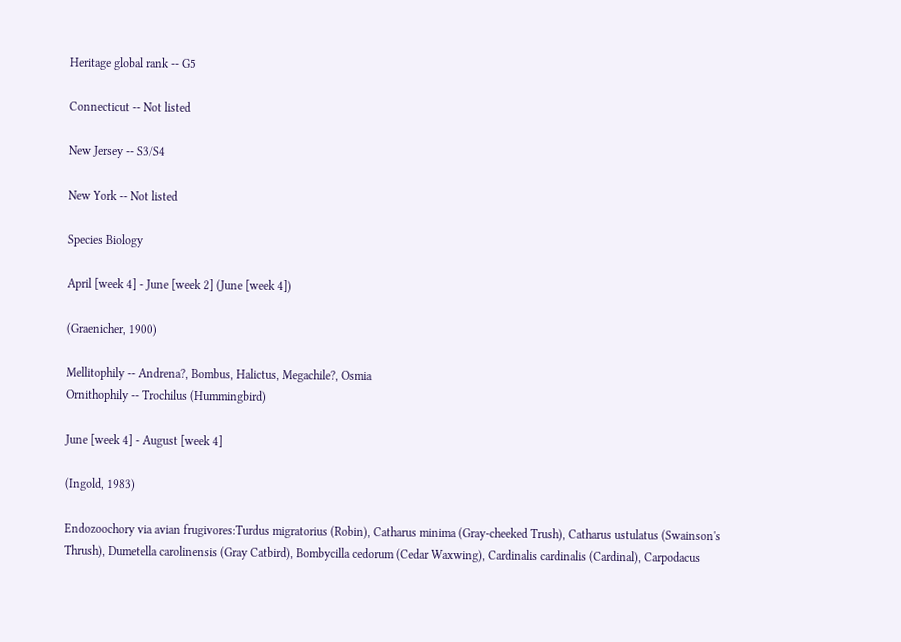Heritage global rank -- G5

Connecticut -- Not listed

New Jersey -- S3/S4

New York -- Not listed

Species Biology

April [week 4] - June [week 2] (June [week 4])

(Graenicher, 1900)

Mellitophily -- Andrena?, Bombus, Halictus, Megachile?, Osmia
Ornithophily -- Trochilus (Hummingbird)

June [week 4] - August [week 4]

(Ingold, 1983)

Endozoochory via avian frugivores:Turdus migratorius (Robin), Catharus minima (Gray-cheeked Trush), Catharus ustulatus (Swainson's Thrush), Dumetella carolinensis (Gray Catbird), Bombycilla cedorum (Cedar Waxwing), Cardinalis cardinalis (Cardinal), Carpodacus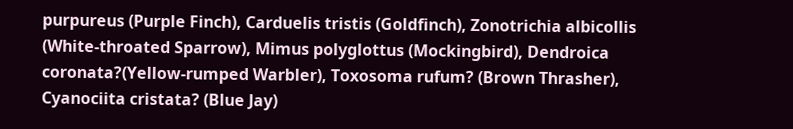purpureus (Purple Finch), Carduelis tristis (Goldfinch), Zonotrichia albicollis (White-throated Sparrow), Mimus polyglottus (Mockingbird), Dendroica coronata?(Yellow-rumped Warbler), Toxosoma rufum? (Brown Thrasher), Cyanociita cristata? (Blue Jay)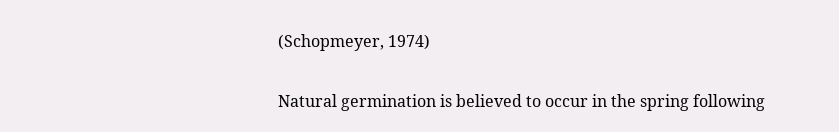(Schopmeyer, 1974)

Natural germination is believed to occur in the spring following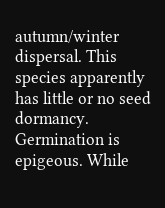autumn/winter dispersal. This species apparently has little or no seed dormancy. Germination is epigeous. While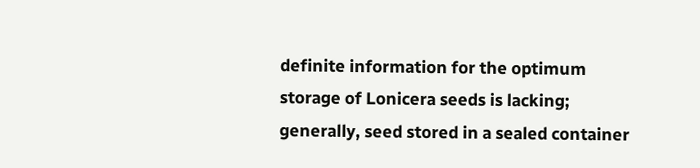definite information for the optimum storage of Lonicera seeds is lacking; generally, seed stored in a sealed container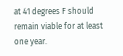at 41 degrees F should remain viable for at least one year.